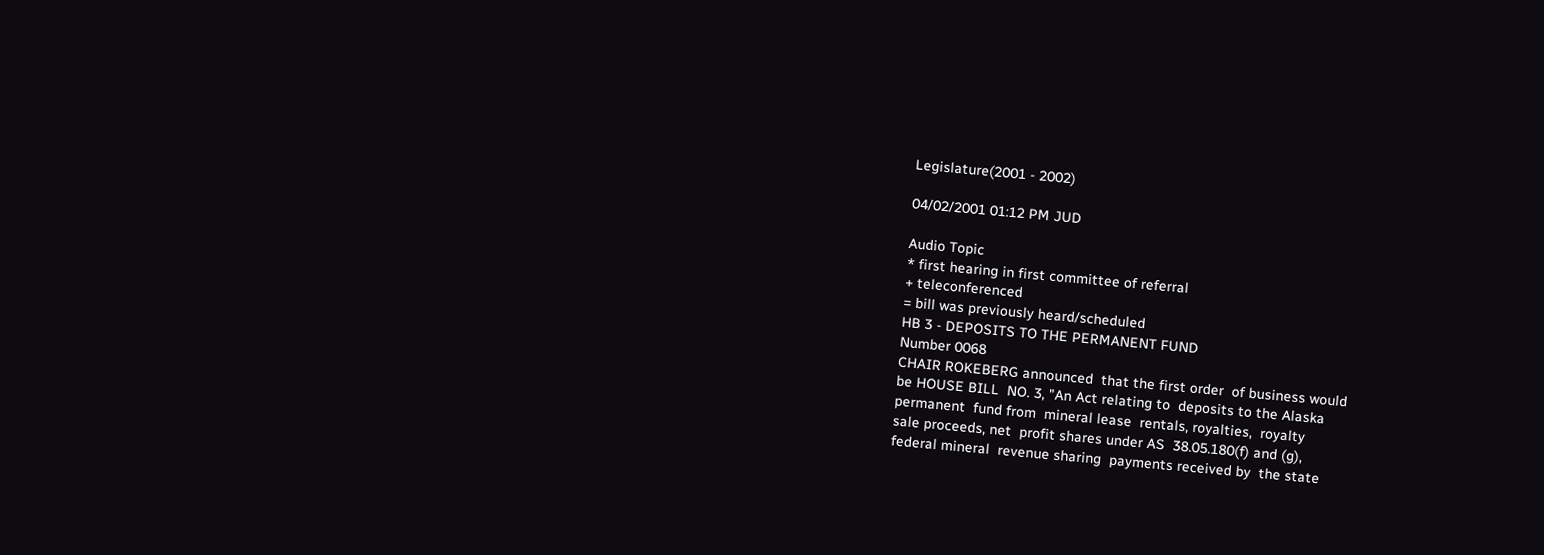Legislature(2001 - 2002)

04/02/2001 01:12 PM JUD

Audio Topic
* first hearing in first committee of referral
+ teleconferenced
= bill was previously heard/scheduled
HB 3 - DEPOSITS TO THE PERMANENT FUND
Number 0068
CHAIR ROKEBERG announced  that the first order  of business would
be HOUSE BILL  NO. 3, "An Act relating to  deposits to the Alaska
permanent  fund from  mineral lease  rentals, royalties,  royalty
sale proceeds, net  profit shares under AS  38.05.180(f) and (g),
federal mineral  revenue sharing  payments received by  the state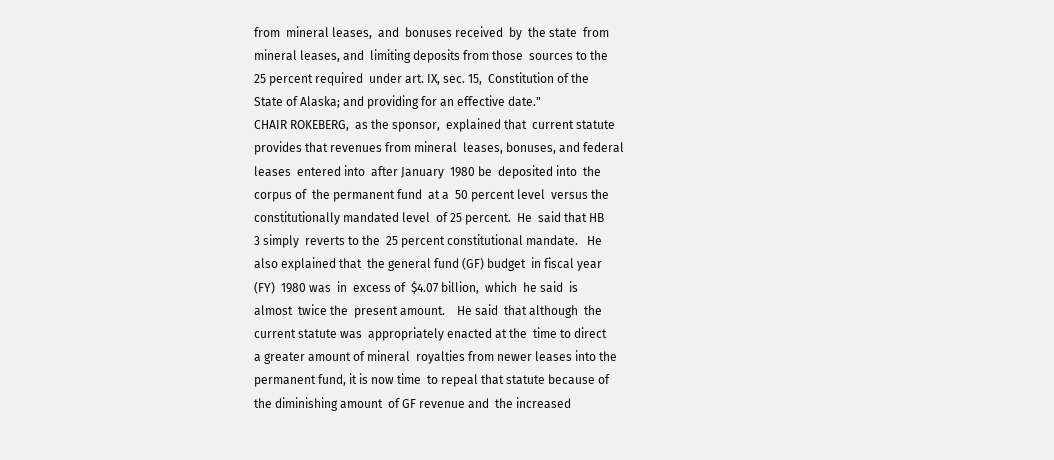from  mineral leases,  and  bonuses received  by  the state  from
mineral leases, and  limiting deposits from those  sources to the
25 percent required  under art. IX, sec. 15,  Constitution of the
State of Alaska; and providing for an effective date."
CHAIR ROKEBERG,  as the sponsor,  explained that  current statute
provides that revenues from mineral  leases, bonuses, and federal
leases  entered into  after January  1980 be  deposited into  the
corpus of  the permanent fund  at a  50 percent level  versus the
constitutionally mandated level  of 25 percent.  He  said that HB
3 simply  reverts to the  25 percent constitutional mandate.   He
also explained that  the general fund (GF) budget  in fiscal year
(FY)  1980 was  in  excess of  $4.07 billion,  which  he said  is
almost  twice the  present amount.    He said  that although  the
current statute was  appropriately enacted at the  time to direct
a greater amount of mineral  royalties from newer leases into the
permanent fund, it is now time  to repeal that statute because of
the diminishing amount  of GF revenue and  the increased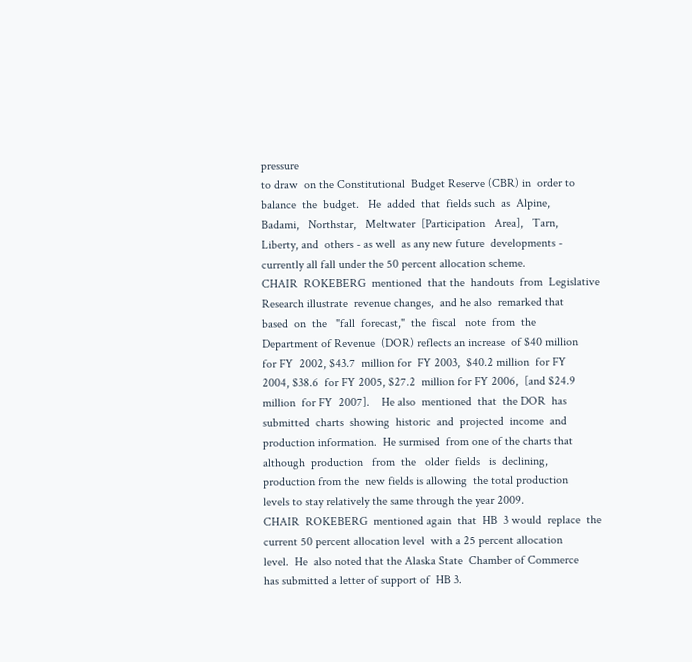pressure
to draw  on the Constitutional  Budget Reserve (CBR) in  order to
balance  the  budget.   He  added  that  fields such  as  Alpine,
Badami,   Northstar,   Meltwater  [Participation   Area],   Tarn,
Liberty, and  others - as well  as any new future  developments -
currently all fall under the 50 percent allocation scheme.
CHAIR  ROKEBERG  mentioned  that the  handouts  from  Legislative
Research illustrate  revenue changes,  and he also  remarked that
based  on  the   "fall  forecast,"  the  fiscal   note  from  the
Department of Revenue  (DOR) reflects an increase  of $40 million
for FY  2002, $43.7  million for  FY 2003,  $40.2 million  for FY
2004, $38.6  for FY 2005, $27.2  million for FY 2006,  [and $24.9
million  for FY  2007].    He also  mentioned  that  the DOR  has
submitted  charts  showing  historic  and  projected  income  and
production information.  He surmised  from one of the charts that
although  production   from  the   older  fields   is  declining,
production from the  new fields is allowing  the total production
levels to stay relatively the same through the year 2009.
CHAIR  ROKEBERG  mentioned again  that  HB  3 would  replace  the
current 50 percent allocation level  with a 25 percent allocation
level.  He  also noted that the Alaska State  Chamber of Commerce
has submitted a letter of support of  HB 3.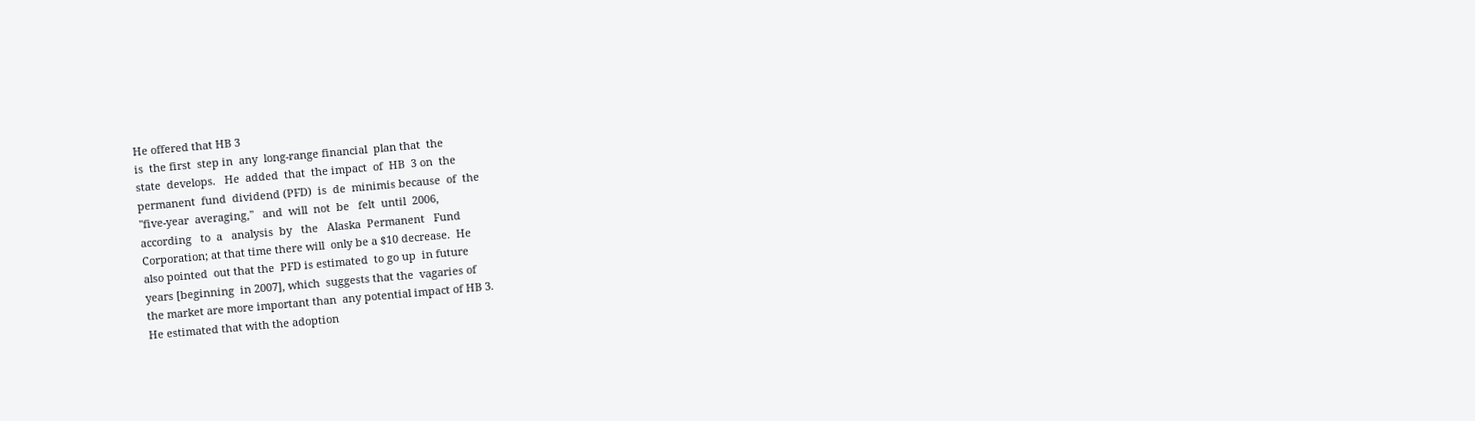He offered that HB 3
is  the first  step in  any  long-range financial  plan that  the
state  develops.   He  added  that  the impact  of  HB  3 on  the
permanent  fund  dividend (PFD)  is  de  minimis because  of  the
"five-year  averaging,"   and  will  not  be   felt  until  2006,
according   to  a   analysis  by   the   Alaska  Permanent   Fund
Corporation; at that time there will  only be a $10 decrease.  He
also pointed  out that the  PFD is estimated  to go up  in future
years [beginning  in 2007], which  suggests that the  vagaries of
the market are more important than  any potential impact of HB 3.
He estimated that with the adoption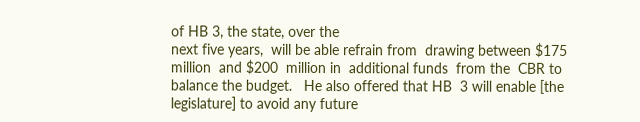of HB 3, the state, over the
next five years,  will be able refrain from  drawing between $175
million  and $200  million in  additional funds  from the  CBR to
balance the budget.   He also offered that HB  3 will enable [the
legislature] to avoid any future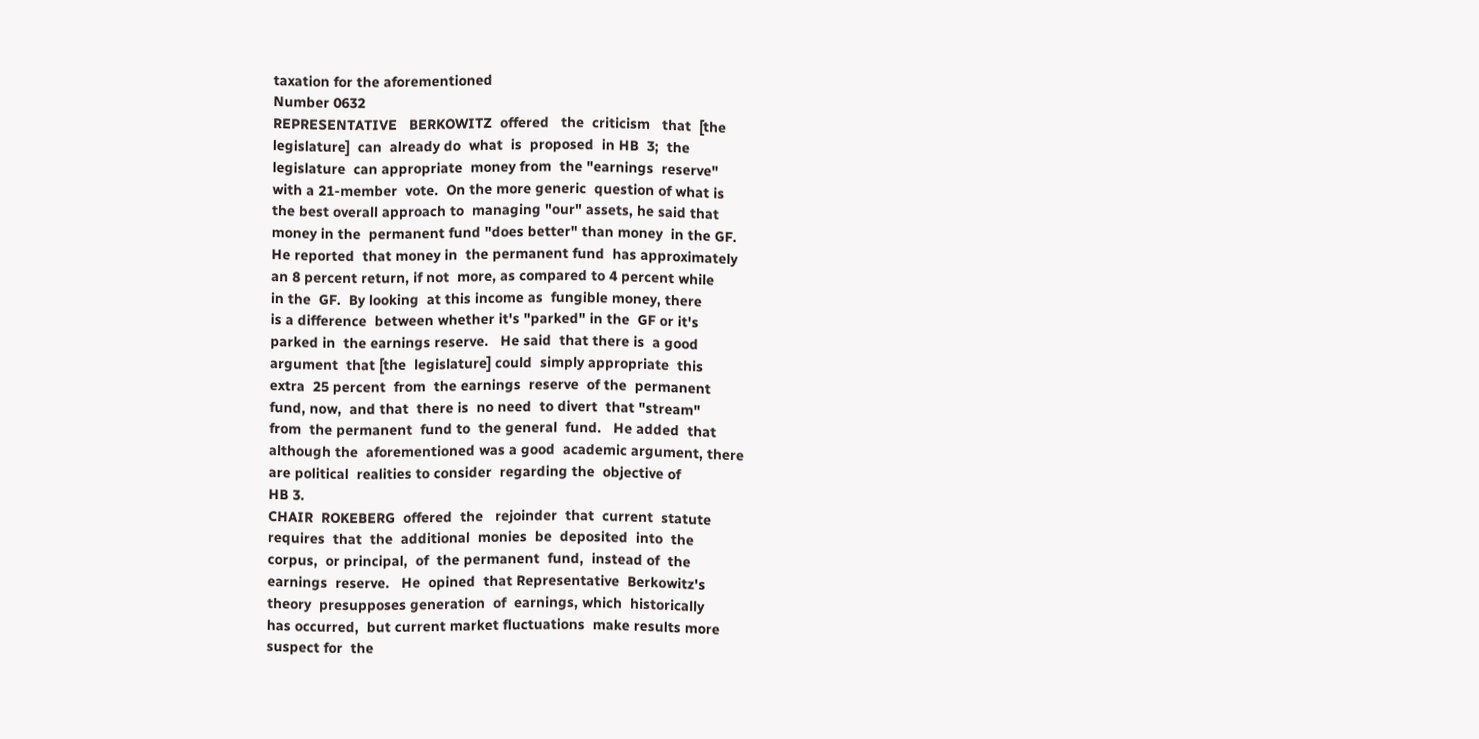taxation for the aforementioned
Number 0632
REPRESENTATIVE   BERKOWITZ  offered   the  criticism   that  [the
legislature]  can  already do  what  is  proposed  in HB  3;  the
legislature  can appropriate  money from  the "earnings  reserve"
with a 21-member  vote.  On the more generic  question of what is
the best overall approach to  managing "our" assets, he said that
money in the  permanent fund "does better" than money  in the GF.
He reported  that money in  the permanent fund  has approximately
an 8 percent return, if not  more, as compared to 4 percent while
in the  GF.  By looking  at this income as  fungible money, there
is a difference  between whether it's "parked" in the  GF or it's
parked in  the earnings reserve.   He said  that there is  a good
argument  that [the  legislature] could  simply appropriate  this
extra  25 percent  from  the earnings  reserve  of the  permanent
fund, now,  and that  there is  no need  to divert  that "stream"
from  the permanent  fund to  the general  fund.   He added  that
although the  aforementioned was a good  academic argument, there
are political  realities to consider  regarding the  objective of
HB 3.
CHAIR  ROKEBERG  offered  the   rejoinder  that  current  statute
requires  that  the  additional  monies  be  deposited  into  the
corpus,  or principal,  of  the permanent  fund,  instead of  the
earnings  reserve.   He  opined  that Representative  Berkowitz's
theory  presupposes generation  of  earnings, which  historically
has occurred,  but current market fluctuations  make results more
suspect for  the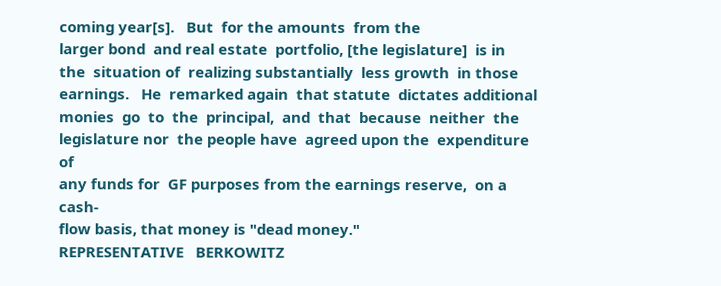coming year[s].   But  for the amounts  from the
larger bond  and real estate  portfolio, [the legislature]  is in
the  situation of  realizing substantially  less growth  in those
earnings.   He  remarked again  that statute  dictates additional
monies  go  to  the  principal,  and  that  because  neither  the
legislature nor  the people have  agreed upon the  expenditure of
any funds for  GF purposes from the earnings reserve,  on a cash-
flow basis, that money is "dead money."
REPRESENTATIVE   BERKOWITZ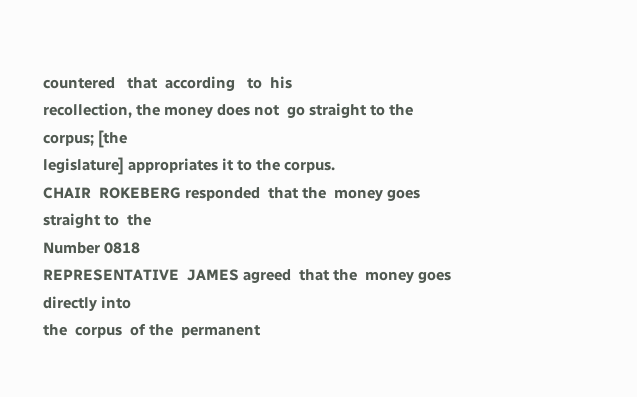countered   that  according   to  his
recollection, the money does not  go straight to the corpus; [the
legislature] appropriates it to the corpus.
CHAIR  ROKEBERG responded  that the  money goes  straight to  the
Number 0818
REPRESENTATIVE  JAMES agreed  that the  money goes  directly into
the  corpus  of the  permanent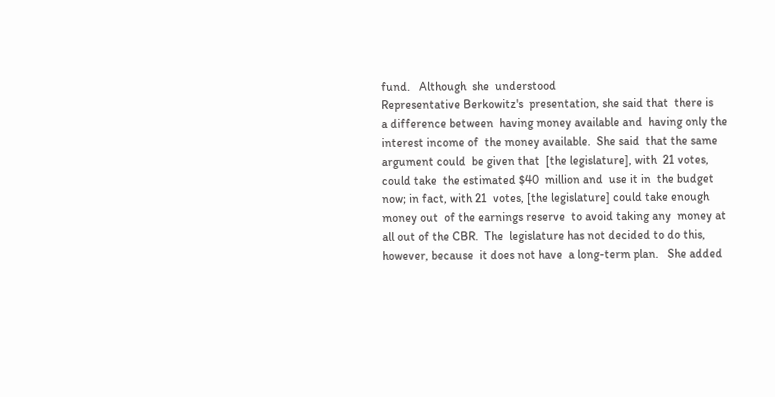fund.   Although  she  understood
Representative Berkowitz's  presentation, she said that  there is
a difference between  having money available and  having only the
interest income of  the money available.  She said  that the same
argument could  be given that  [the legislature], with  21 votes,
could take  the estimated $40  million and  use it in  the budget
now; in fact, with 21  votes, [the legislature] could take enough
money out  of the earnings reserve  to avoid taking any  money at
all out of the CBR.  The  legislature has not decided to do this,
however, because  it does not have  a long-term plan.   She added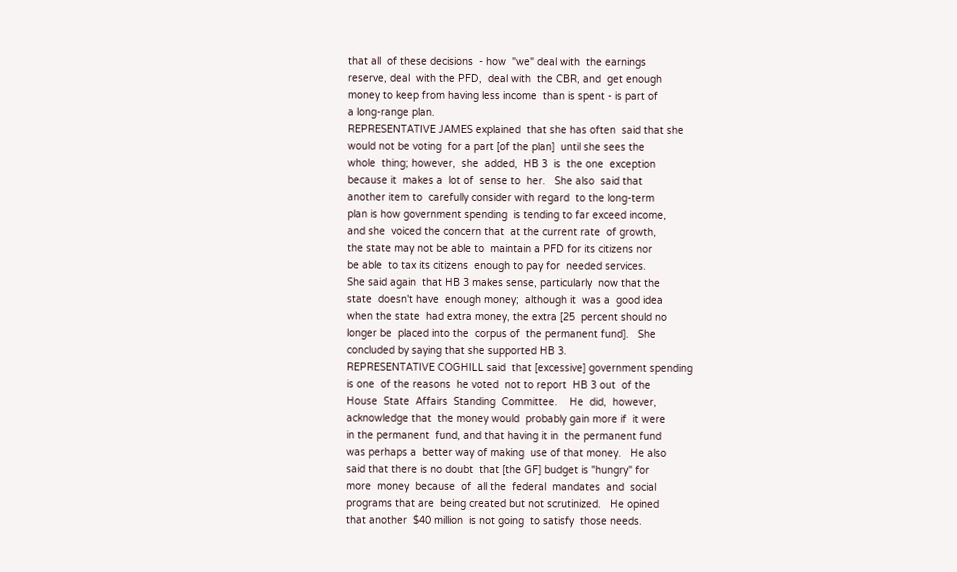that all  of these decisions  - how  "we" deal with  the earnings
reserve, deal  with the PFD,  deal with  the CBR, and  get enough
money to keep from having less income  than is spent - is part of
a long-range plan.
REPRESENTATIVE JAMES explained  that she has often  said that she
would not be voting  for a part [of the plan]  until she sees the
whole  thing; however,  she  added,  HB 3  is  the one  exception
because it  makes a  lot of  sense to  her.   She also  said that
another item to  carefully consider with regard  to the long-term
plan is how government spending  is tending to far exceed income,
and she  voiced the concern that  at the current rate  of growth,
the state may not be able to  maintain a PFD for its citizens nor
be able  to tax its citizens  enough to pay for  needed services.
She said again  that HB 3 makes sense, particularly  now that the
state  doesn't have  enough money;  although it  was a  good idea
when the state  had extra money, the extra [25  percent should no
longer be  placed into the  corpus of  the permanent fund].   She
concluded by saying that she supported HB 3.
REPRESENTATIVE COGHILL said  that [excessive] government spending
is one  of the reasons  he voted  not to report  HB 3 out  of the
House  State  Affairs  Standing  Committee.    He  did,  however,
acknowledge that  the money would  probably gain more if  it were
in the permanent  fund, and that having it in  the permanent fund
was perhaps a  better way of making  use of that money.   He also
said that there is no doubt  that [the GF] budget is "hungry" for
more  money  because  of  all the  federal  mandates  and  social
programs that are  being created but not scrutinized.   He opined
that another  $40 million  is not going  to satisfy  those needs.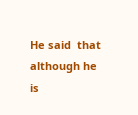He said  that although he is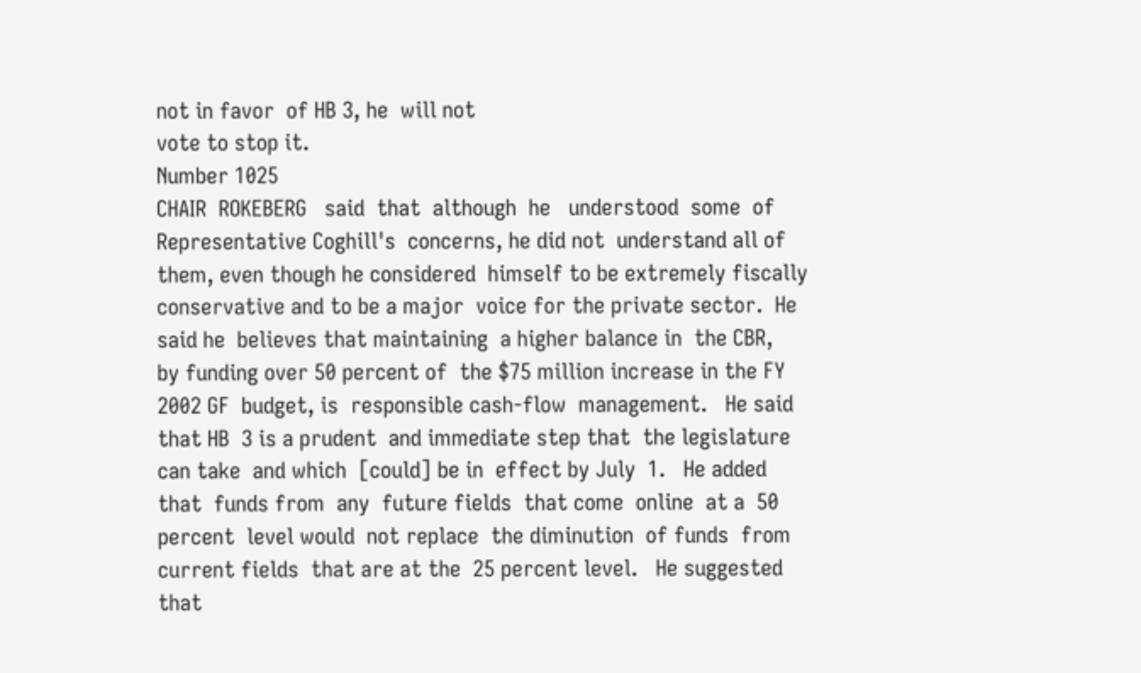not in favor  of HB 3, he  will not
vote to stop it.
Number 1025
CHAIR  ROKEBERG   said  that  although  he   understood  some  of
Representative Coghill's  concerns, he did not  understand all of
them, even though he considered  himself to be extremely fiscally
conservative and to be a major  voice for the private sector.  He
said he  believes that maintaining  a higher balance in  the CBR,
by funding over 50 percent of  the $75 million increase in the FY
2002 GF  budget, is  responsible cash-flow  management.   He said
that HB  3 is a prudent  and immediate step that  the legislature
can take  and which  [could] be in  effect by July  1.   He added
that  funds from  any  future fields  that come  online  at a  50
percent  level would  not replace  the diminution  of funds  from
current fields  that are at the  25 percent level.   He suggested
that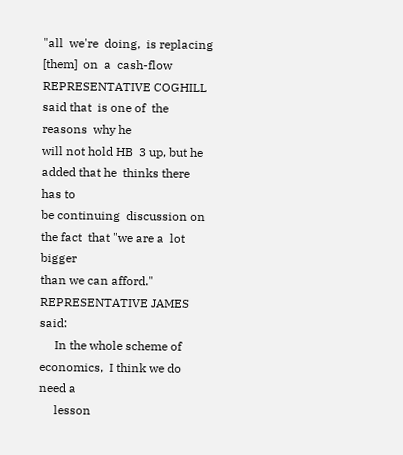"all  we're  doing,  is replacing  [them]  on  a  cash-flow
REPRESENTATIVE COGHILL  said that  is one of  the reasons  why he
will not hold HB  3 up, but he added that he  thinks there has to
be continuing  discussion on the fact  that "we are a  lot bigger
than we can afford."
REPRESENTATIVE JAMES said:
     In the whole scheme of economics,  I think we do need a
     lesson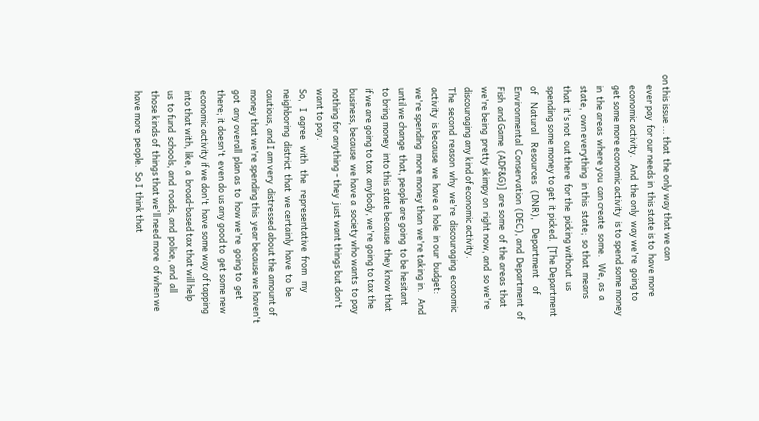on this issue ... that  the only way that we can
     ever pay  for our needs in  this state is to  have more
     economic activity.   And  the only  way we're  going to
     get some more economic activity  is to spend some money
     in  the areas  where you  can create  some.   We, as  a
     state,  own everything  in this  state;  so that  means
     that  it's not  out there  for the  picking without  us
     spending some money to get  it picked.  [The Department
     of    Natural    Resources   (DNR),    Department    of
     Environmental  Conservation  (DEC), and  Department  of
     Fish  and Game  (ADF&G)]  are some  of  the areas  that
     we're being  pretty skimpy on  right now, and  so we're
     discouraging any kind of economic activity.
     The  second  reason  why  we're  discouraging  economic
     activity  is because  we  have a  hole  in our  budget:
     we're spending  more money than  we're taking in.   And
     until we change  that, people are going  to be hesitant
     to bring money  into this state because  they know that
     if we are going to tax  anybody, we're going to tax the
     business, because  we have a  society who wants  to pay
     nothing for anything - they  just want things but don't
     want to pay.
     So,   I  agree   with   the   representative  from   my
     neighboring  district  that  we certainly  have  to  be
     cautious, and I am very  distressed about the amount of
     money that we're spending this  year because we haven't
     got  any overall  plan as  to  how we're  going to  get
     there; it doesn't  even do us any good to  get some new
     economic activity if we don't  have some way of tapping
     into that with, like, a  broad-based tax that will help
     us  to fund  schools, and  roads, and  police, and  all
     those kinds of  things that we'll need more  of when we
     have more  people.  So I  think that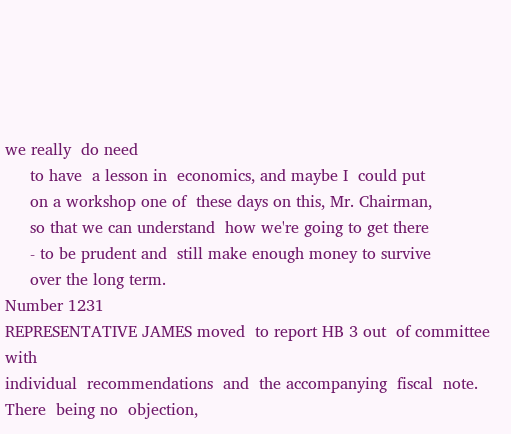we really  do need
     to have  a lesson in  economics, and maybe I  could put
     on a workshop one of  these days on this, Mr. Chairman,
     so that we can understand  how we're going to get there
     - to be prudent and  still make enough money to survive
     over the long term.
Number 1231
REPRESENTATIVE JAMES moved  to report HB 3 out  of committee with
individual  recommendations  and  the accompanying  fiscal  note.
There  being no  objection,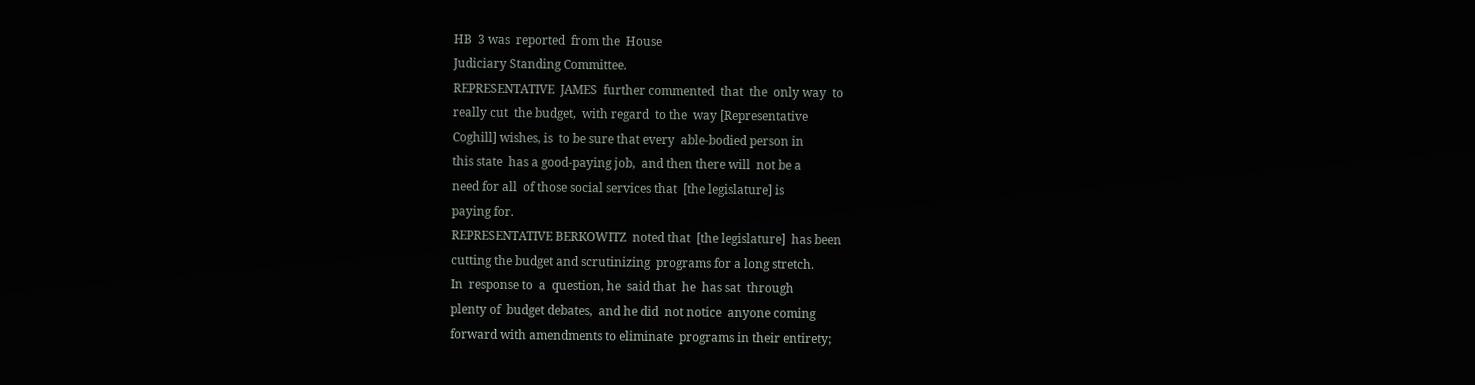HB  3 was  reported  from the  House
Judiciary Standing Committee.
REPRESENTATIVE  JAMES  further commented  that  the  only way  to
really cut  the budget,  with regard  to the  way [Representative
Coghill] wishes, is  to be sure that every  able-bodied person in
this state  has a good-paying job,  and then there will  not be a
need for all  of those social services that  [the legislature] is
paying for.
REPRESENTATIVE BERKOWITZ  noted that  [the legislature]  has been
cutting the budget and scrutinizing  programs for a long stretch.
In  response to  a  question, he  said that  he  has sat  through
plenty of  budget debates,  and he did  not notice  anyone coming
forward with amendments to eliminate  programs in their entirety;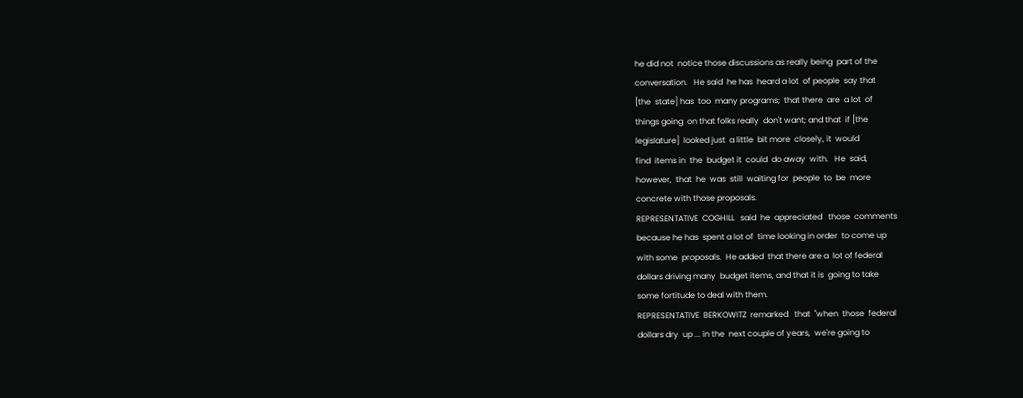he did not  notice those discussions as really being  part of the
conversation.   He said  he has  heard a lot  of people  say that
[the  state] has  too  many programs;  that there  are  a lot  of
things going  on that folks really  don't want; and that  if [the
legislature]  looked just  a little  bit more  closely, it  would
find  items in  the  budget it  could  do away  with.   He  said,
however,  that  he  was  still  waiting for  people  to  be  more
concrete with those proposals.
REPRESENTATIVE  COGHILL   said  he  appreciated   those  comments
because he has  spent a lot of  time looking in order  to come up
with some  proposals.  He added  that there are a  lot of federal
dollars driving many  budget items, and that it is  going to take
some fortitude to deal with them.
REPRESENTATIVE  BERKOWITZ  remarked   that  "when  those  federal
dollars dry  up ... in the  next couple of years,  we're going to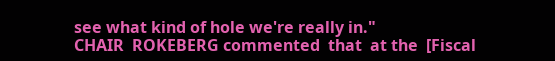see what kind of hole we're really in."
CHAIR  ROKEBERG commented  that  at the  [Fiscal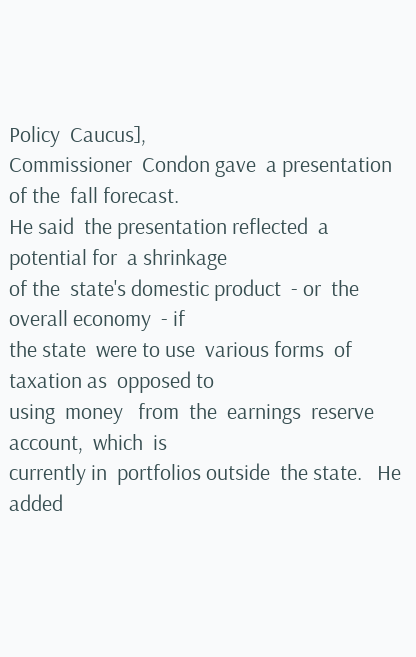Policy  Caucus],
Commissioner  Condon gave  a presentation  of the  fall forecast.
He said  the presentation reflected  a potential for  a shrinkage
of the  state's domestic product  - or  the overall economy  - if
the state  were to use  various forms  of taxation as  opposed to
using  money   from  the  earnings  reserve   account,  which  is
currently in  portfolios outside  the state.   He added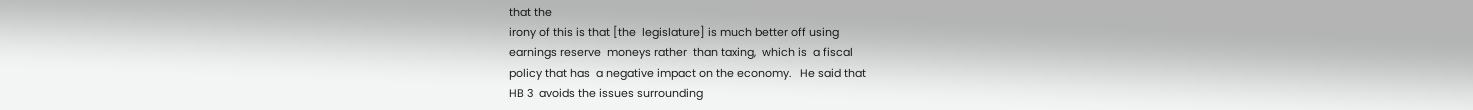that the
irony of this is that [the  legislature] is much better off using
earnings reserve  moneys rather  than taxing,  which is  a fiscal
policy that has  a negative impact on the economy.   He said that
HB 3  avoids the issues surrounding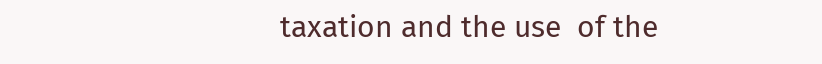taxation and the use  of the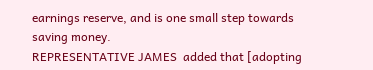earnings reserve, and is one small step towards saving money.
REPRESENTATIVE JAMES  added that [adopting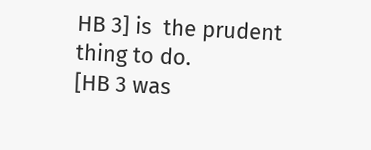HB 3] is  the prudent
thing to do.
[HB 3 was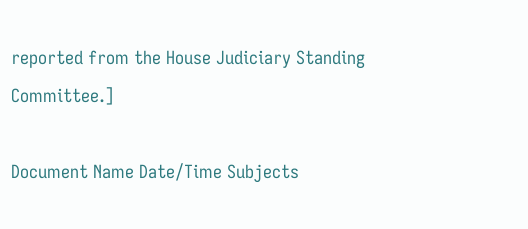reported from the House Judiciary Standing Committee.]

Document Name Date/Time Subjects